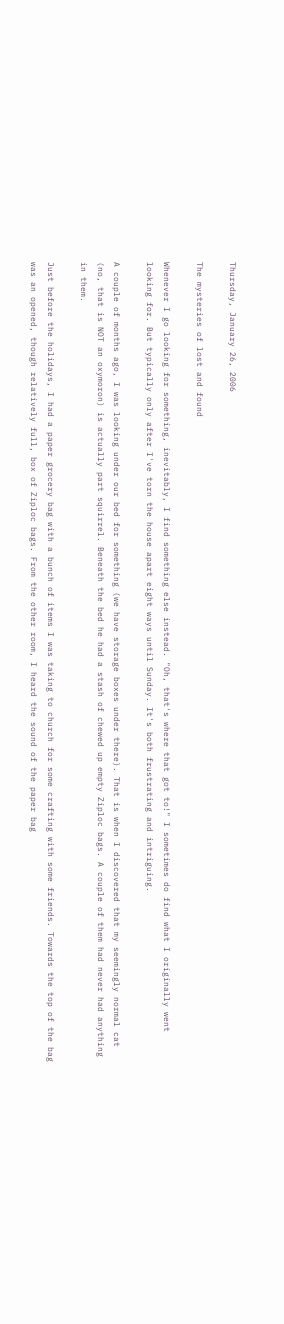Thursday, January 26, 2006

The mysteries of lost and found

Whenever I go looking for something, inevitably, I find something else instead. "Oh, that's where that got to!" I sometimes do find what I originally went looking for. But typically only after I've torn the house apart eight ways until Sunday. It's both frustrating and intriguing.

A couple of months ago, I was looking under our bed for something (we have storage boxes under there). That is when I discovered that my seemingly normal cat (no, that is NOT an oxymoron) is actually part squirrel. Beneath the bed he had a stash of chewed up empty Ziploc bags. A couple of them had never had anything in them.

Just before the holidays, I had a paper grocery bag with a bunch of items I was taking to church for some crafting with some friends. Towards the top of the bag was an opened, though relatively full, box of Ziploc bags. From the other room, I heard the sound of the paper bag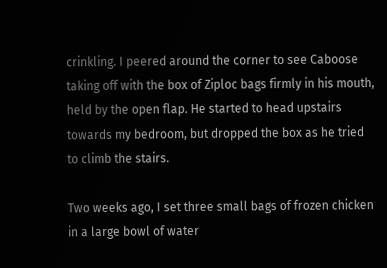crinkling. I peered around the corner to see Caboose taking off with the box of Ziploc bags firmly in his mouth, held by the open flap. He started to head upstairs towards my bedroom, but dropped the box as he tried to climb the stairs.

Two weeks ago, I set three small bags of frozen chicken in a large bowl of water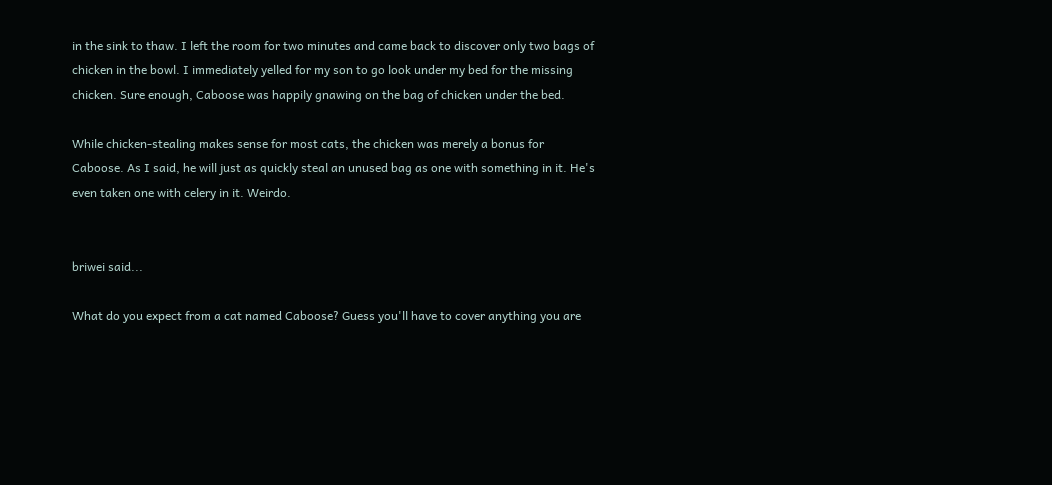in the sink to thaw. I left the room for two minutes and came back to discover only two bags of chicken in the bowl. I immediately yelled for my son to go look under my bed for the missing chicken. Sure enough, Caboose was happily gnawing on the bag of chicken under the bed.

While chicken-stealing makes sense for most cats, the chicken was merely a bonus for Caboose. As I said, he will just as quickly steal an unused bag as one with something in it. He's even taken one with celery in it. Weirdo.


briwei said...

What do you expect from a cat named Caboose? Guess you'll have to cover anything you are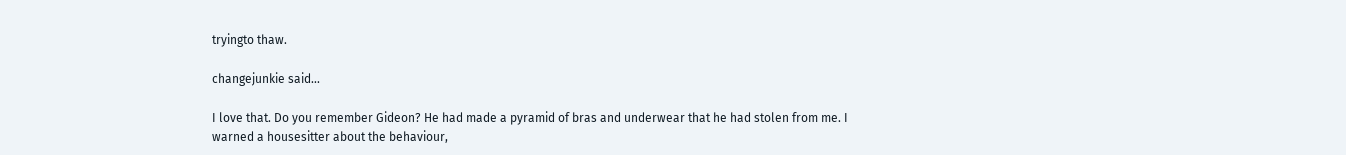tryingto thaw.

changejunkie said...

I love that. Do you remember Gideon? He had made a pyramid of bras and underwear that he had stolen from me. I warned a housesitter about the behaviour,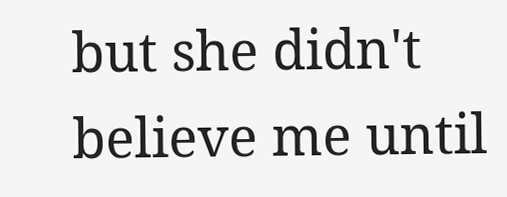but she didn't believe me until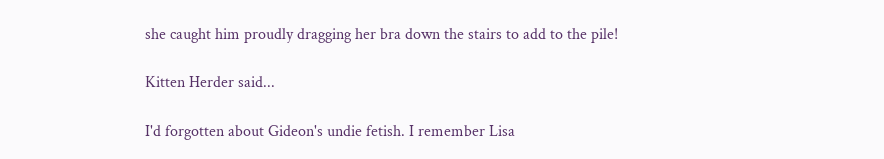she caught him proudly dragging her bra down the stairs to add to the pile!

Kitten Herder said...

I'd forgotten about Gideon's undie fetish. I remember Lisa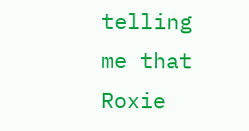telling me that Roxie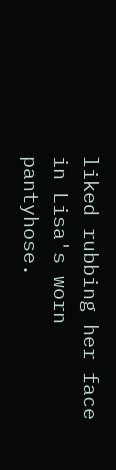liked rubbing her face in Lisa's worn pantyhose.